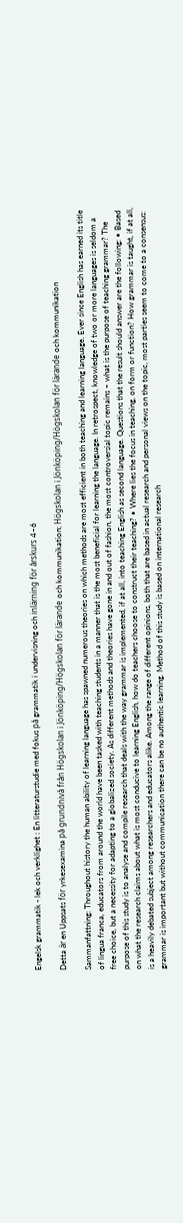Engelsk grammatik - lek och verklighet : En litteraturstudie med fokus på grammatik i undervisning och inlärning för årskurs 4–6

Detta är en Uppsats för yrkesexamina på grundnivå från Högskolan i Jönköping/Högskolan för lärande och kommunikation; Högskolan i Jönköping/Högskolan för lärande och kommunikation

Sammanfattning: Throughout history the human ability of learning language has spawned numerous theories on which methods are most efficient in both teaching and learning language. Ever since English has earned its title of lingua franca, educators from around the world have been tasked with teaching students in a manner that is the most beneficial for learning the language. In retrospect, knowledge of two or more languages is seldom a free choice, but a necessity for adapting to a globalized society. As different methods and theories have gone in and out of fashion, the most controversial topic remains – what is the purpose of teaching grammar? The purpose of this study is to analyse and compile research that deals with the way grammar is implemented, if at all, into teaching English as second language. Questions that the result should answer are the following: • Based on what the research claims about what is most conducive to learning English, how do teachers choose to construct their teaching? • Where lies the focus in teaching, on form or function? How grammar is taught, if at all, is a heavily debated subject among researchers and educators alike. Among the range of different opinions, both that are based in actual research and personal views on the topic, most parties seem to come to a consensus: grammar is important but without communication there can be no authentic learning. Method of this study is based on international research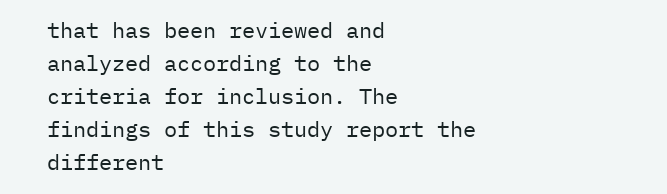that has been reviewed and analyzed according to the criteria for inclusion. The findings of this study report the different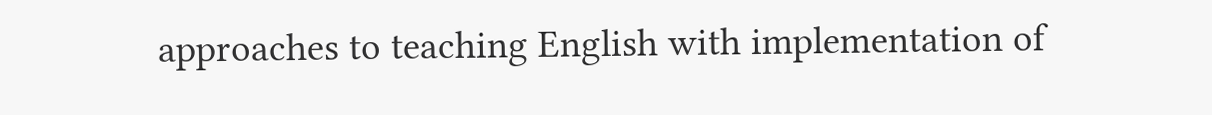approaches to teaching English with implementation of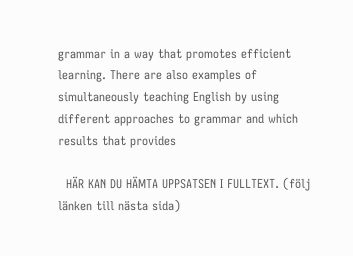grammar in a way that promotes efficient learning. There are also examples of simultaneously teaching English by using different approaches to grammar and which results that provides

  HÄR KAN DU HÄMTA UPPSATSEN I FULLTEXT. (följ länken till nästa sida)